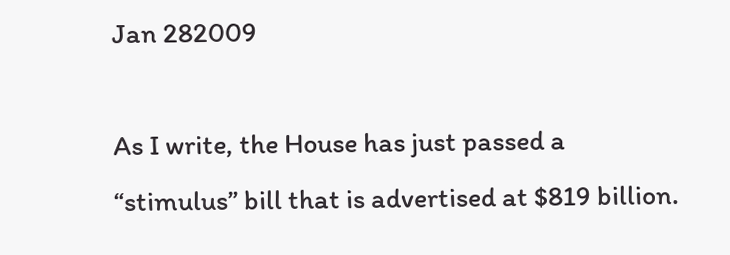Jan 282009

As I write, the House has just passed a “stimulus” bill that is advertised at $819 billion.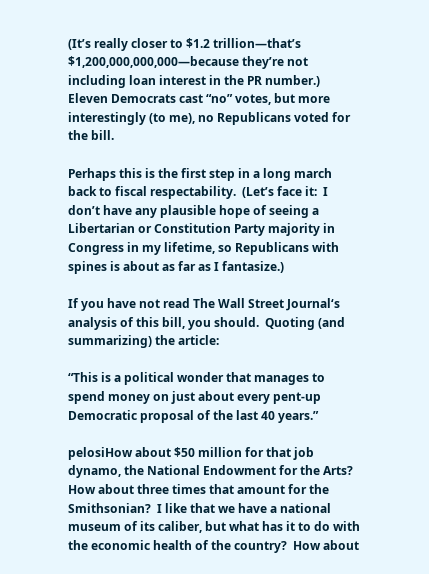(It’s really closer to $1.2 trillion—that’s $1,200,000,000,000—because they’re not including loan interest in the PR number.)  Eleven Democrats cast “no” votes, but more interestingly (to me), no Republicans voted for the bill.

Perhaps this is the first step in a long march back to fiscal respectability.  (Let’s face it:  I don’t have any plausible hope of seeing a Libertarian or Constitution Party majority in Congress in my lifetime, so Republicans with spines is about as far as I fantasize.)

If you have not read The Wall Street Journal‘s analysis of this bill, you should.  Quoting (and summarizing) the article:

“This is a political wonder that manages to spend money on just about every pent-up Democratic proposal of the last 40 years.”

pelosiHow about $50 million for that job dynamo, the National Endowment for the Arts?  How about three times that amount for the Smithsonian?  I like that we have a national museum of its caliber, but what has it to do with the economic health of the country?  How about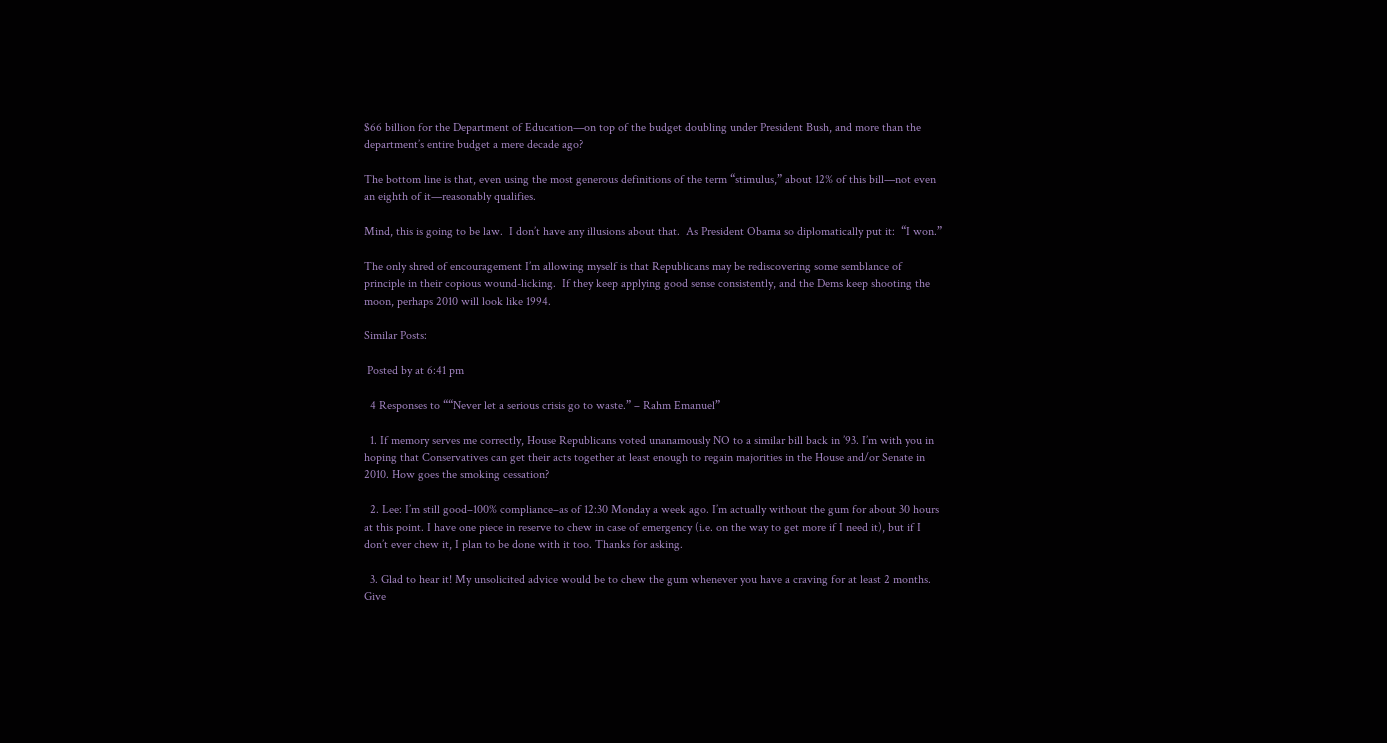$66 billion for the Department of Education—on top of the budget doubling under President Bush, and more than the department’s entire budget a mere decade ago?

The bottom line is that, even using the most generous definitions of the term “stimulus,” about 12% of this bill—not even an eighth of it—reasonably qualifies.

Mind, this is going to be law.  I don’t have any illusions about that.  As President Obama so diplomatically put it:  “I won.”

The only shred of encouragement I’m allowing myself is that Republicans may be rediscovering some semblance of principle in their copious wound-licking.  If they keep applying good sense consistently, and the Dems keep shooting the moon, perhaps 2010 will look like 1994.

Similar Posts:

 Posted by at 6:41 pm

  4 Responses to ““Never let a serious crisis go to waste.” – Rahm Emanuel”

  1. If memory serves me correctly, House Republicans voted unanamously NO to a similar bill back in ’93. I’m with you in hoping that Conservatives can get their acts together at least enough to regain majorities in the House and/or Senate in 2010. How goes the smoking cessation?

  2. Lee: I’m still good–100% compliance–as of 12:30 Monday a week ago. I’m actually without the gum for about 30 hours at this point. I have one piece in reserve to chew in case of emergency (i.e. on the way to get more if I need it), but if I don’t ever chew it, I plan to be done with it too. Thanks for asking.

  3. Glad to hear it! My unsolicited advice would be to chew the gum whenever you have a craving for at least 2 months. Give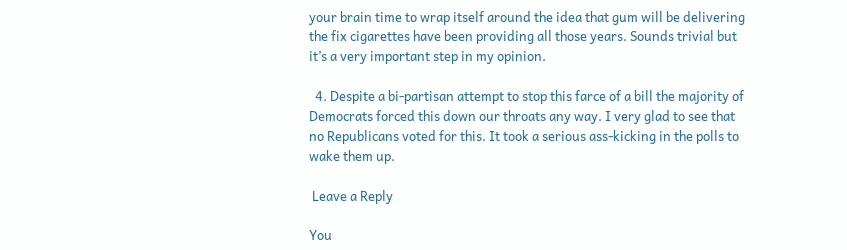your brain time to wrap itself around the idea that gum will be delivering the fix cigarettes have been providing all those years. Sounds trivial but it’s a very important step in my opinion.

  4. Despite a bi-partisan attempt to stop this farce of a bill the majority of Democrats forced this down our throats any way. I very glad to see that no Republicans voted for this. It took a serious ass-kicking in the polls to wake them up.

 Leave a Reply

You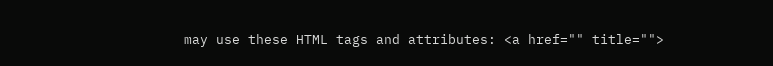may use these HTML tags and attributes: <a href="" title="">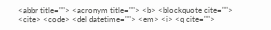<abbr title=""> <acronym title=""> <b> <blockquote cite=""> <cite> <code> <del datetime=""> <em> <i> <q cite="">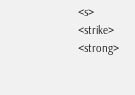<s> <strike> <strong>